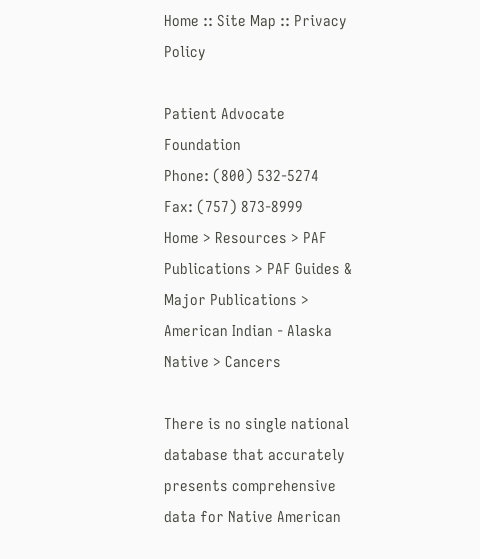Home :: Site Map :: Privacy Policy

Patient Advocate Foundation
Phone: (800) 532-5274
Fax: (757) 873-8999
Home > Resources > PAF Publications > PAF Guides & Major Publications > American Indian - Alaska Native > Cancers

There is no single national database that accurately presents comprehensive data for Native American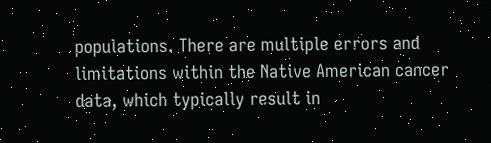populations. There are multiple errors and limitations within the Native American cancer data, which typically result in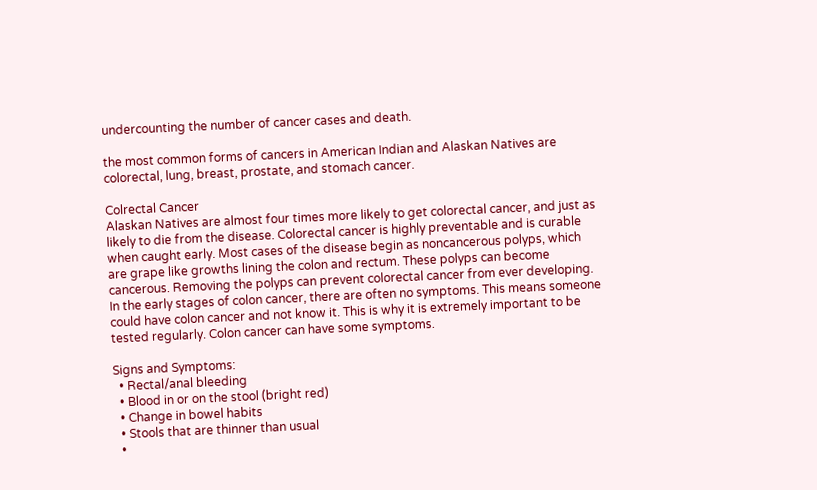undercounting the number of cancer cases and death.

the most common forms of cancers in American Indian and Alaskan Natives are colorectal, lung, breast, prostate, and stomach cancer.

Colrectal Cancer
Alaskan Natives are almost four times more likely to get colorectal cancer, and just as likely to die from the disease. Colorectal cancer is highly preventable and is curable when caught early. Most cases of the disease begin as noncancerous polyps, which are grape like growths lining the colon and rectum. These polyps can become cancerous. Removing the polyps can prevent colorectal cancer from ever developing. In the early stages of colon cancer, there are often no symptoms. This means someone could have colon cancer and not know it. This is why it is extremely important to be tested regularly. Colon cancer can have some symptoms.

Signs and Symptoms:
  • Rectal/anal bleeding
  • Blood in or on the stool (bright red)
  • Change in bowel habits
  • Stools that are thinner than usual
  •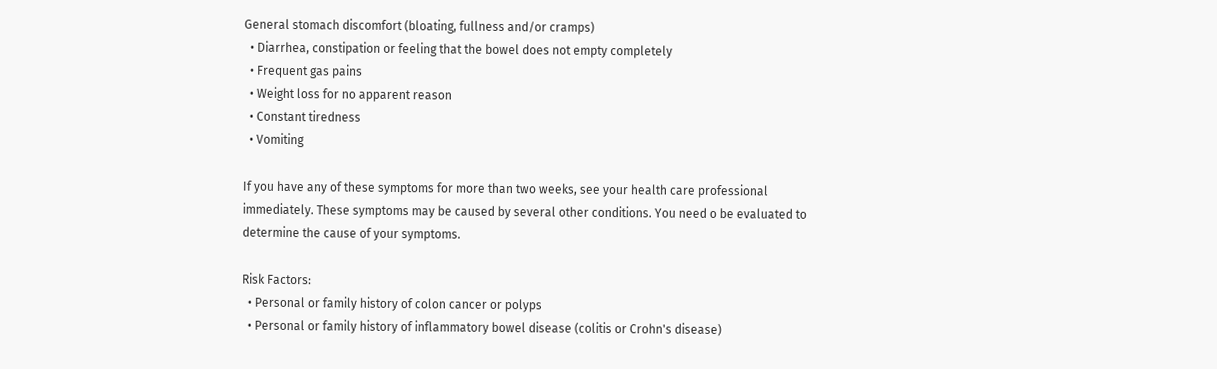General stomach discomfort (bloating, fullness and/or cramps)
  • Diarrhea, constipation or feeling that the bowel does not empty completely
  • Frequent gas pains
  • Weight loss for no apparent reason
  • Constant tiredness
  • Vomiting

If you have any of these symptoms for more than two weeks, see your health care professional immediately. These symptoms may be caused by several other conditions. You need o be evaluated to determine the cause of your symptoms.

Risk Factors:
  • Personal or family history of colon cancer or polyps
  • Personal or family history of inflammatory bowel disease (colitis or Crohn's disease)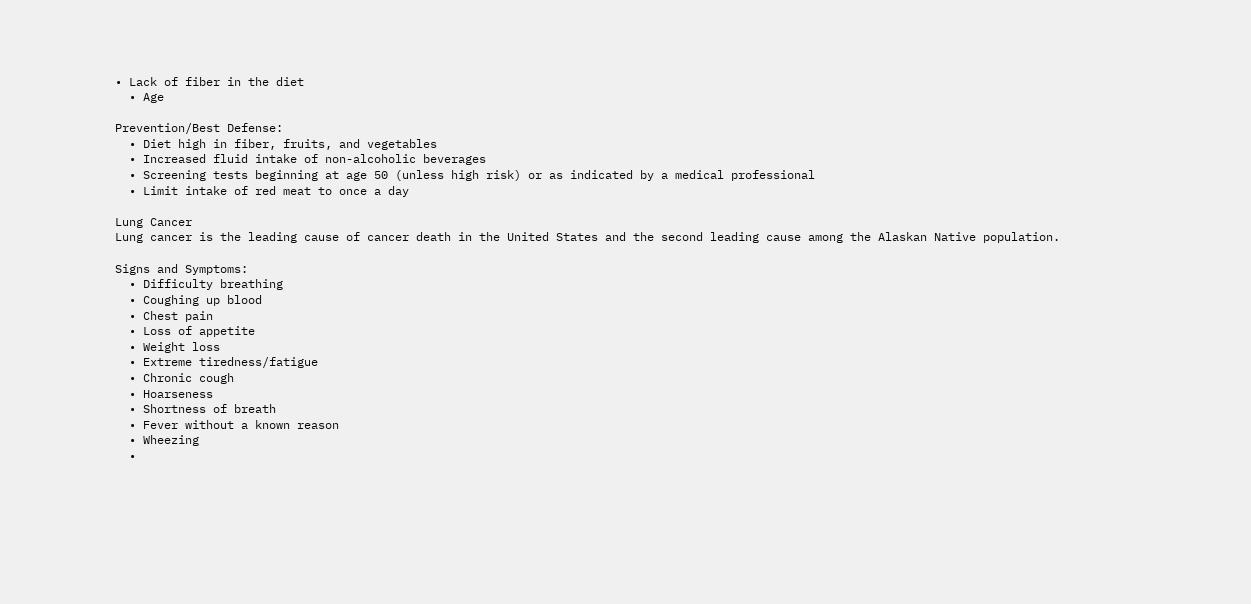• Lack of fiber in the diet
  • Age

Prevention/Best Defense:
  • Diet high in fiber, fruits, and vegetables
  • Increased fluid intake of non-alcoholic beverages
  • Screening tests beginning at age 50 (unless high risk) or as indicated by a medical professional
  • Limit intake of red meat to once a day

Lung Cancer
Lung cancer is the leading cause of cancer death in the United States and the second leading cause among the Alaskan Native population.

Signs and Symptoms:
  • Difficulty breathing
  • Coughing up blood
  • Chest pain
  • Loss of appetite
  • Weight loss
  • Extreme tiredness/fatigue
  • Chronic cough
  • Hoarseness
  • Shortness of breath
  • Fever without a known reason
  • Wheezing
  •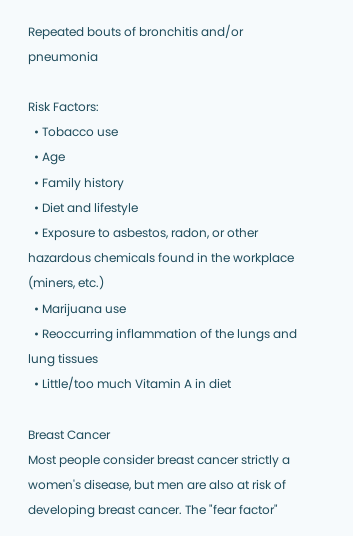Repeated bouts of bronchitis and/or pneumonia

Risk Factors:
  • Tobacco use
  • Age
  • Family history
  • Diet and lifestyle
  • Exposure to asbestos, radon, or other hazardous chemicals found in the workplace (miners, etc.)
  • Marijuana use
  • Reoccurring inflammation of the lungs and lung tissues
  • Little/too much Vitamin A in diet

Breast Cancer
Most people consider breast cancer strictly a women's disease, but men are also at risk of developing breast cancer. The "fear factor"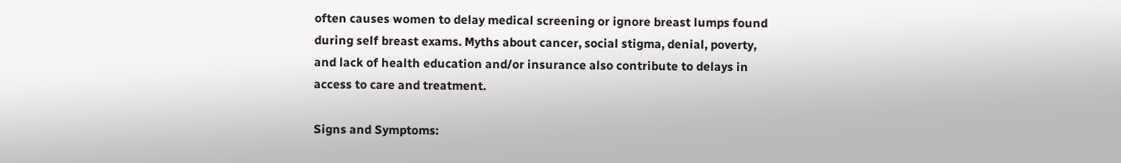often causes women to delay medical screening or ignore breast lumps found during self breast exams. Myths about cancer, social stigma, denial, poverty, and lack of health education and/or insurance also contribute to delays in access to care and treatment.

Signs and Symptoms: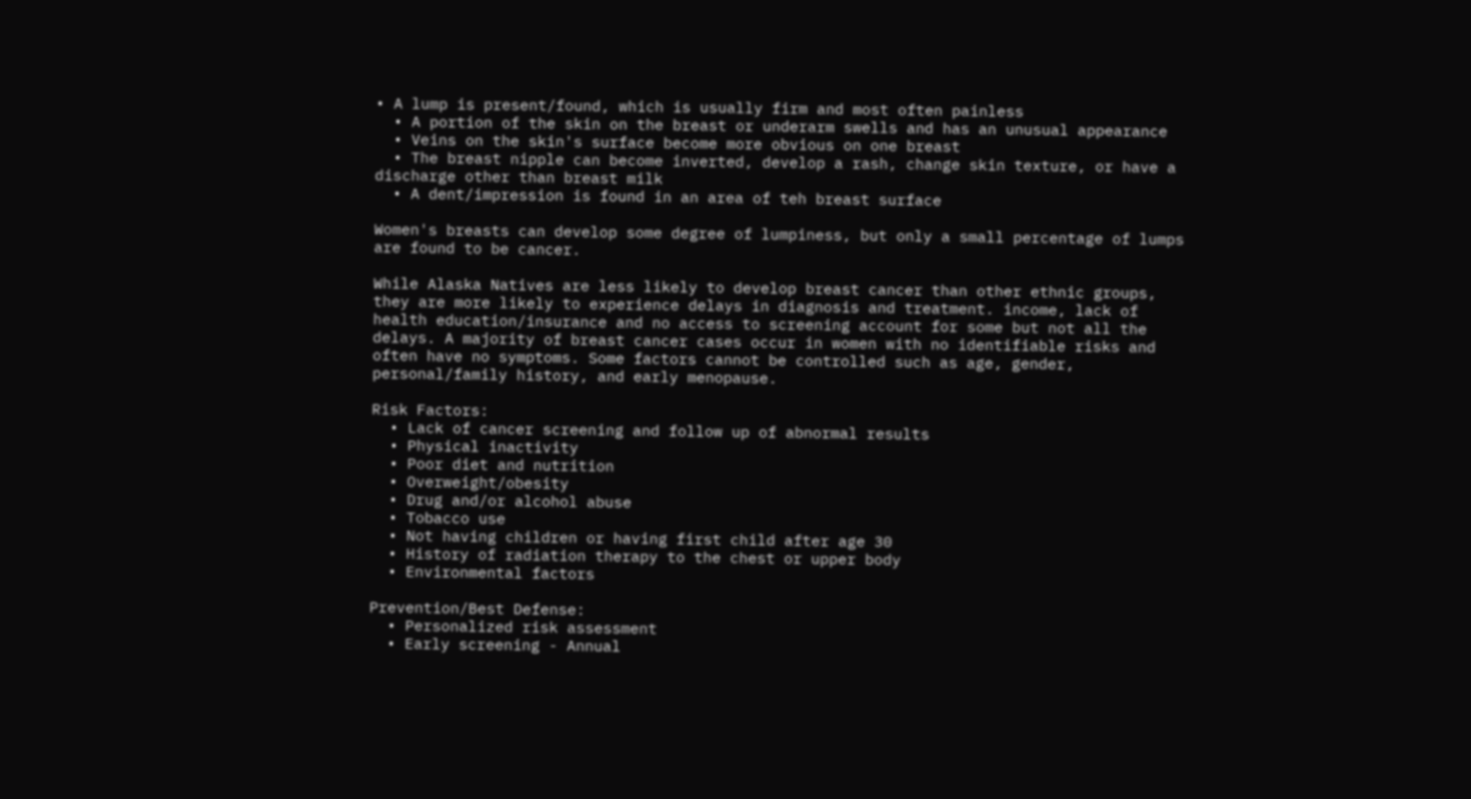• A lump is present/found, which is usually firm and most often painless
  • A portion of the skin on the breast or underarm swells and has an unusual appearance
  • Veins on the skin's surface become more obvious on one breast
  • The breast nipple can become inverted, develop a rash, change skin texture, or have a discharge other than breast milk
  • A dent/impression is found in an area of teh breast surface

Women's breasts can develop some degree of lumpiness, but only a small percentage of lumps are found to be cancer.

While Alaska Natives are less likely to develop breast cancer than other ethnic groups, they are more likely to experience delays in diagnosis and treatment. income, lack of health education/insurance and no access to screening account for some but not all the delays. A majority of breast cancer cases occur in women with no identifiable risks and often have no symptoms. Some factors cannot be controlled such as age, gender, personal/family history, and early menopause.

Risk Factors:
  • Lack of cancer screening and follow up of abnormal results
  • Physical inactivity
  • Poor diet and nutrition
  • Overweight/obesity
  • Drug and/or alcohol abuse
  • Tobacco use
  • Not having children or having first child after age 30
  • History of radiation therapy to the chest or upper body
  • Environmental factors

Prevention/Best Defense:
  • Personalized risk assessment
  • Early screening - Annual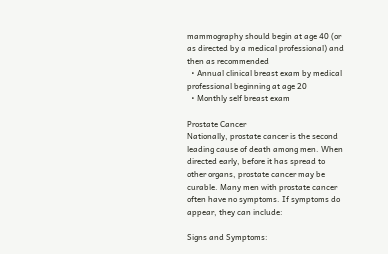mammography should begin at age 40 (or as directed by a medical professional) and then as recommended
  • Annual clinical breast exam by medical professional beginning at age 20
  • Monthly self breast exam

Prostate Cancer
Nationally, prostate cancer is the second leading cause of death among men. When directed early, before it has spread to other organs, prostate cancer may be curable. Many men with prostate cancer often have no symptoms. If symptoms do appear, they can include:

Signs and Symptoms: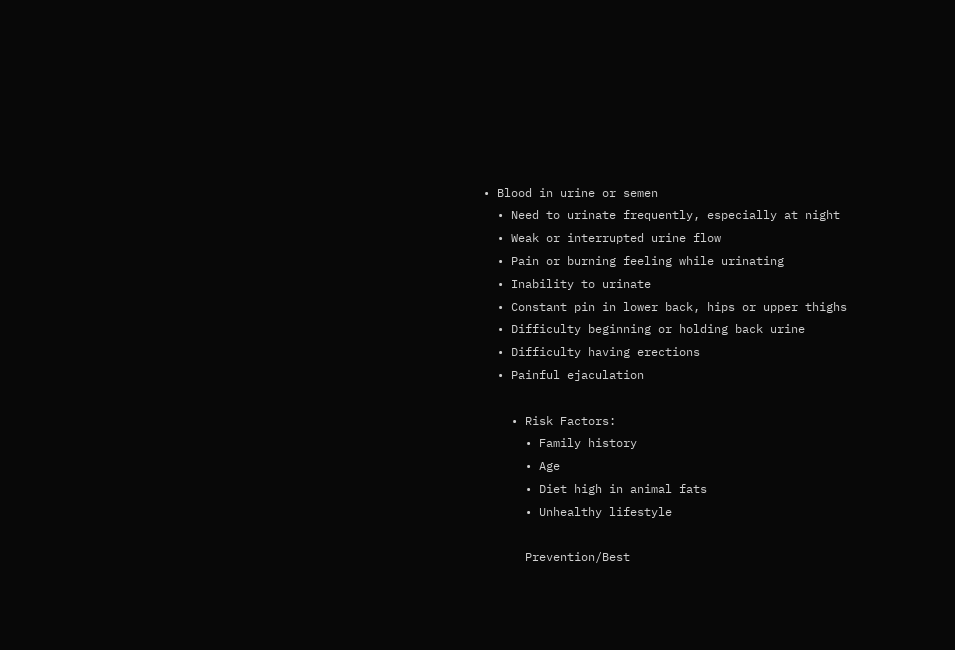• Blood in urine or semen
  • Need to urinate frequently, especially at night
  • Weak or interrupted urine flow
  • Pain or burning feeling while urinating
  • Inability to urinate
  • Constant pin in lower back, hips or upper thighs
  • Difficulty beginning or holding back urine
  • Difficulty having erections
  • Painful ejaculation

    • Risk Factors:
      • Family history
      • Age
      • Diet high in animal fats
      • Unhealthy lifestyle

      Prevention/Best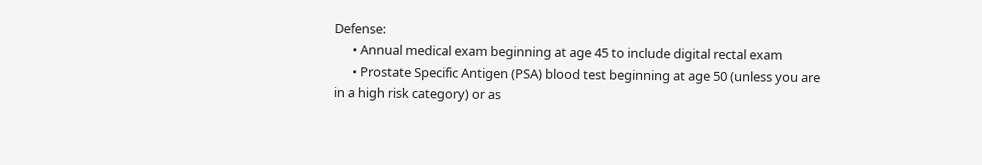Defense:
      • Annual medical exam beginning at age 45 to include digital rectal exam
      • Prostate Specific Antigen (PSA) blood test beginning at age 50 (unless you are in a high risk category) or as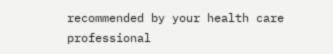recommended by your health care professional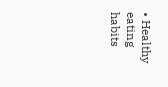• Healthy eating habits